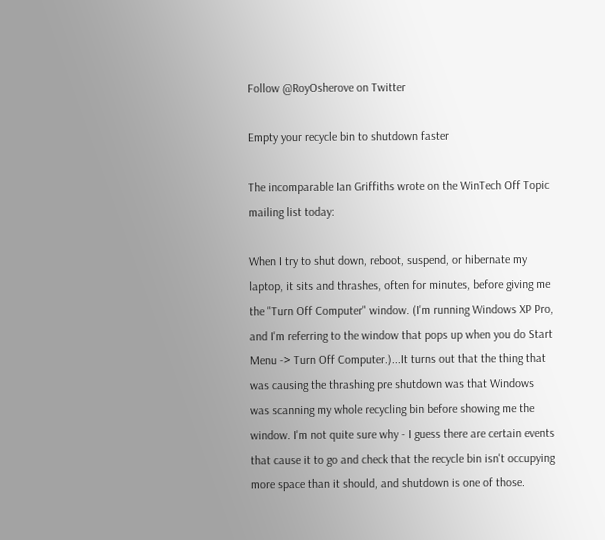Follow @RoyOsherove on Twitter

Empty your recycle bin to shutdown faster

The incomparable Ian Griffiths wrote on the WinTech Off Topic mailing list today:

When I try to shut down, reboot, suspend, or hibernate my laptop, it sits and thrashes, often for minutes, before giving me the "Turn Off Computer" window. (I'm running Windows XP Pro, and I'm referring to the window that pops up when you do Start Menu -> Turn Off Computer.)...It turns out that the thing that was causing the thrashing pre shutdown was that Windows was scanning my whole recycling bin before showing me the window. I'm not quite sure why - I guess there are certain events that cause it to go and check that the recycle bin isn't occupying more space than it should, and shutdown is one of those.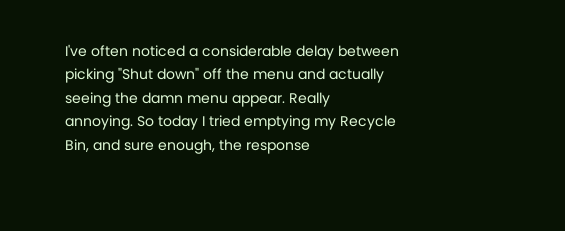I've often noticed a considerable delay between picking "Shut down" off the menu and actually seeing the damn menu appear. Really annoying. So today I tried emptying my Recycle Bin, and sure enough, the response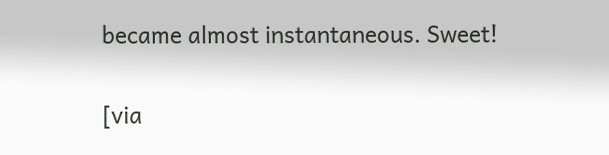became almost instantaneous. Sweet!

[via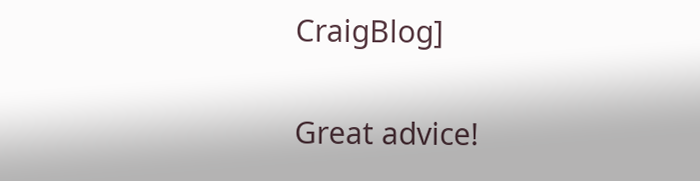CraigBlog]

Great advice!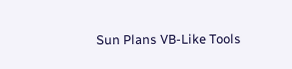Sun Plans VB-Like Tools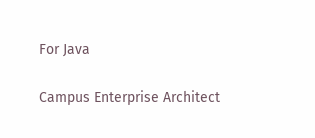For Java

Campus Enterprise Architect